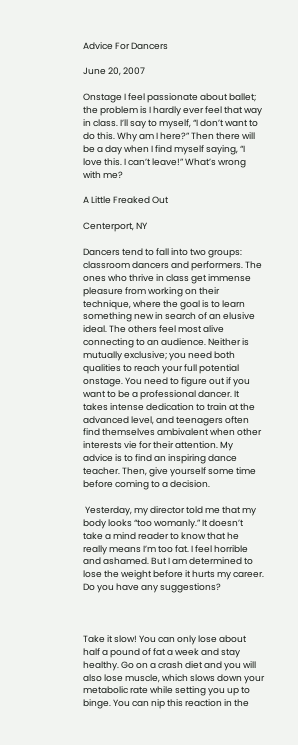Advice For Dancers

June 20, 2007

Onstage I feel passionate about ballet; the problem is I hardly ever feel that way in class. I’ll say to myself, “I don’t want to do this. Why am I here?” Then there will be a day when I find myself saying, “I love this. I can’t leave!” What’s wrong with me?

A Little Freaked Out

Centerport, NY

Dancers tend to fall into two groups: classroom dancers and performers. The ones who thrive in class get immense pleasure from working on their technique, where the goal is to learn something new in search of an elusive ideal. The others feel most alive connecting to an audience. Neither is mutually exclusive; you need both qualities to reach your full potential onstage. You need to figure out if you want to be a professional dancer. It takes intense dedication to train at the advanced level, and teenagers often find themselves ambivalent when other interests vie for their attention. My advice is to find an inspiring dance teacher. Then, give yourself some time before coming to a decision.

 Yesterday, my director told me that my body looks “too womanly.” It doesn’t take a mind reader to know that he really means I’m too fat. I feel horrible and ashamed. But I am determined to lose the weight before it hurts my career. Do you have any suggestions?



Take it slow! You can only lose about half a pound of fat a week and stay healthy. Go on a crash diet and you will also lose muscle, which slows down your metabolic rate while setting you up to binge. You can nip this reaction in the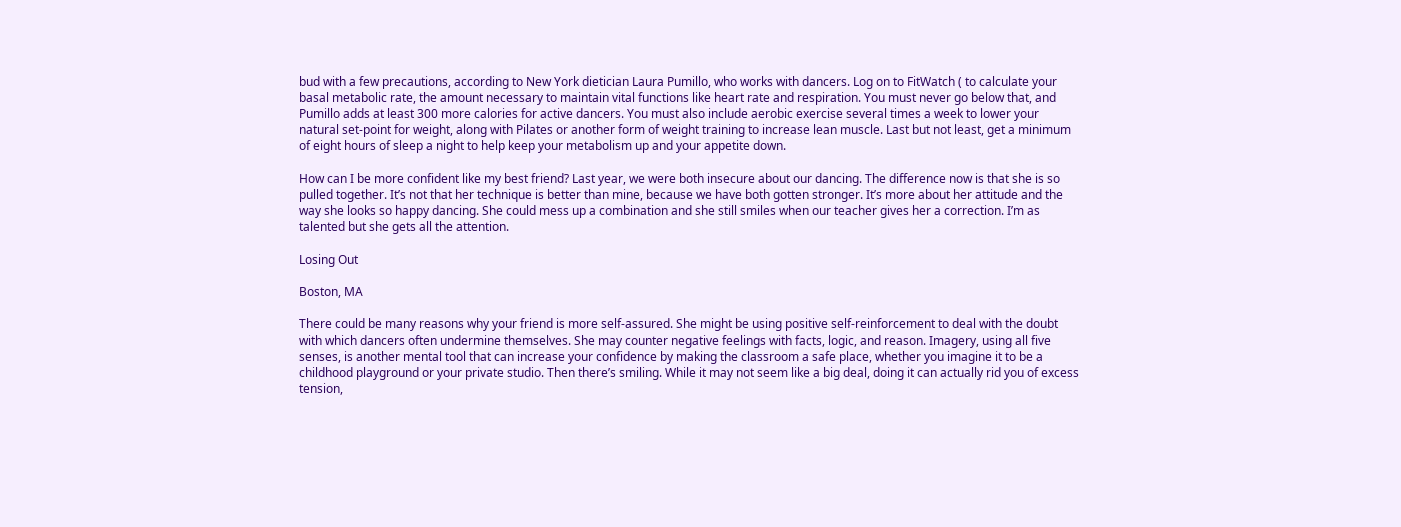bud with a few precautions, according to New York dietician Laura Pumillo, who works with dancers. Log on to FitWatch ( to calculate your basal metabolic rate, the amount necessary to maintain vital functions like heart rate and respiration. You must never go below that, and Pumillo adds at least 300 more calories for active dancers. You must also include aerobic exercise several times a week to lower your natural set-point for weight, along with Pilates or another form of weight training to increase lean muscle. Last but not least, get a minimum of eight hours of sleep a night to help keep your metabolism up and your appetite down.

How can I be more confident like my best friend? Last year, we were both insecure about our dancing. The difference now is that she is so pulled together. It’s not that her technique is better than mine, because we have both gotten stronger. It’s more about her attitude and the way she looks so happy dancing. She could mess up a combination and she still smiles when our teacher gives her a correction. I’m as talented but she gets all the attention.

Losing Out

Boston, MA

There could be many reasons why your friend is more self-assured. She might be using positive self-reinforcement to deal with the doubt with which dancers often undermine themselves. She may counter negative feelings with facts, logic, and reason. Imagery, using all five senses, is another mental tool that can increase your confidence by making the classroom a safe place, whether you imagine it to be a childhood playground or your private studio. Then there’s smiling. While it may not seem like a big deal, doing it can actually rid you of excess tension,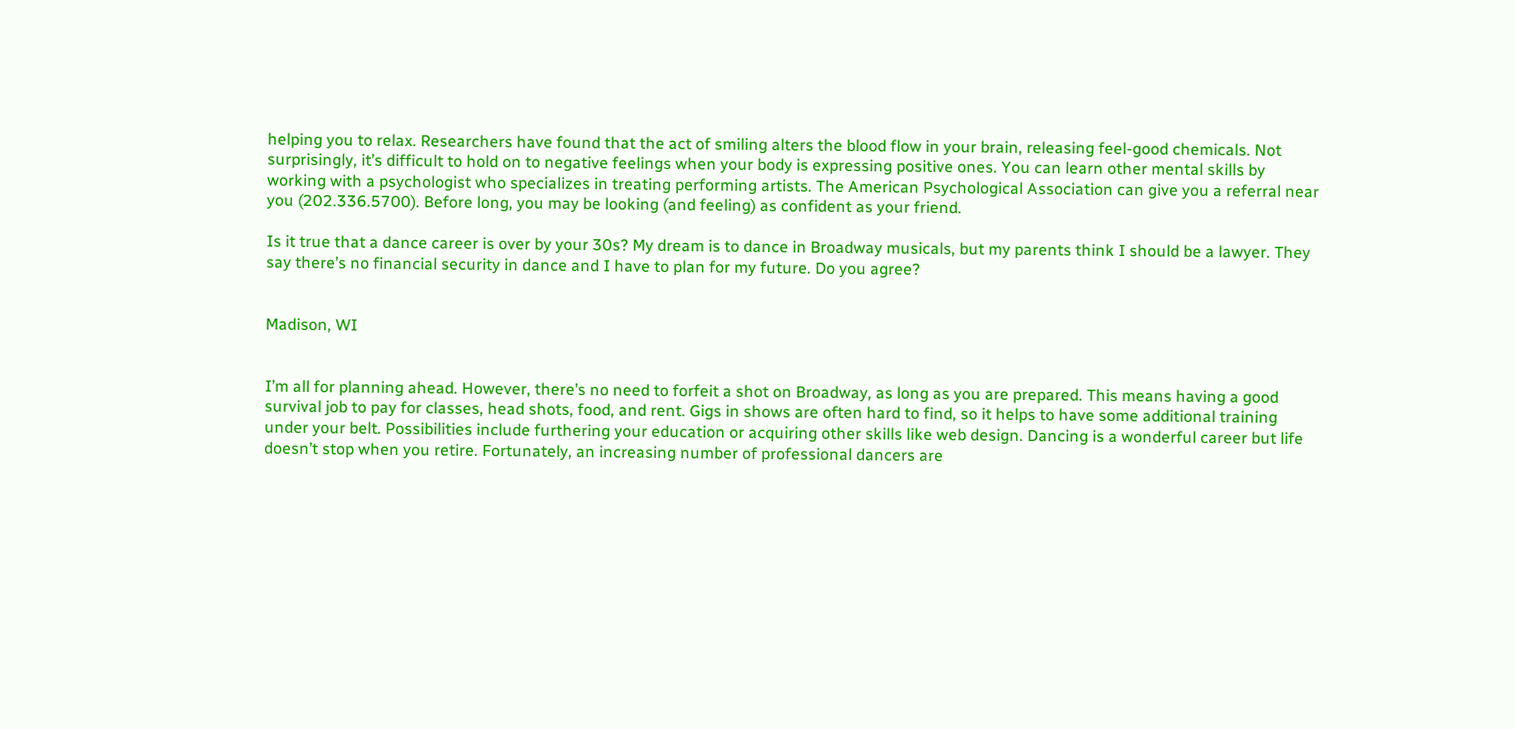helping you to relax. Researchers have found that the act of smiling alters the blood flow in your brain, releasing feel-good chemicals. Not surprisingly, it’s difficult to hold on to negative feelings when your body is expressing positive ones. You can learn other mental skills by working with a psychologist who specializes in treating performing artists. The American Psychological Association can give you a referral near you (202.336.5700). Before long, you may be looking (and feeling) as confident as your friend.

Is it true that a dance career is over by your 30s? My dream is to dance in Broadway musicals, but my parents think I should be a lawyer. They say there’s no financial security in dance and I have to plan for my future. Do you agree?


Madison, WI


I’m all for planning ahead. However, there’s no need to forfeit a shot on Broadway, as long as you are prepared. This means having a good survival job to pay for classes, head shots, food, and rent. Gigs in shows are often hard to find, so it helps to have some additional training under your belt. Possibilities include furthering your education or acquiring other skills like web design. Dancing is a wonderful career but life doesn’t stop when you retire. Fortunately, an increasing number of professional dancers are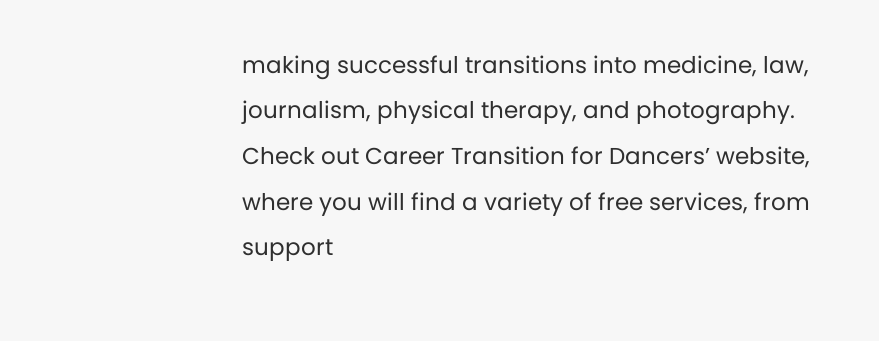making successful transitions into medicine, law, journalism, physical therapy, and photography. Check out Career Transition for Dancers’ website, where you will find a variety of free services, from support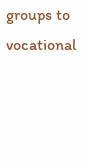groups to vocational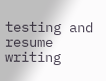testing and resume writing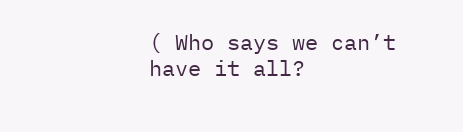( Who says we can’t have it all?